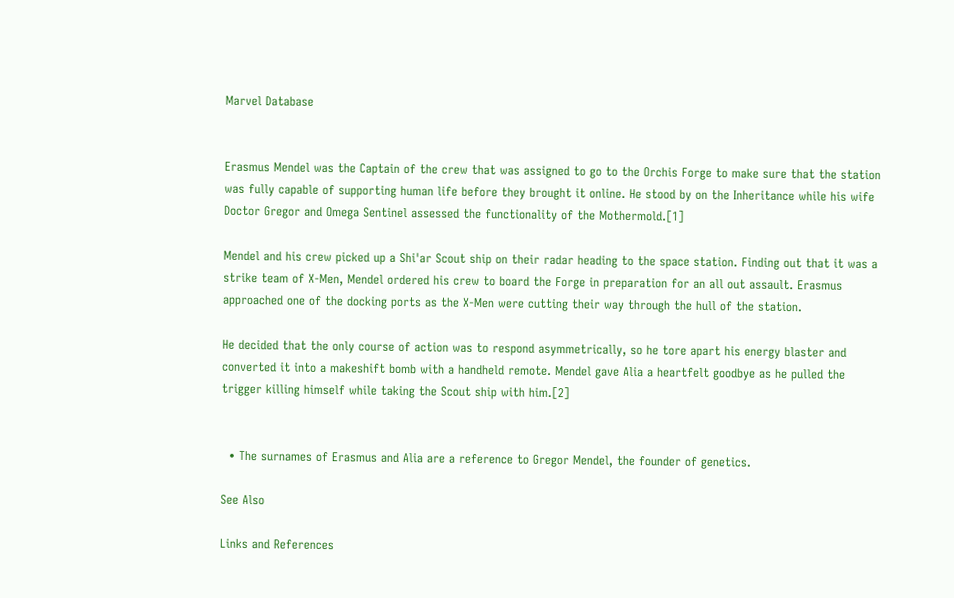Marvel Database


Erasmus Mendel was the Captain of the crew that was assigned to go to the Orchis Forge to make sure that the station was fully capable of supporting human life before they brought it online. He stood by on the Inheritance while his wife Doctor Gregor and Omega Sentinel assessed the functionality of the Mothermold.[1]

Mendel and his crew picked up a Shi'ar Scout ship on their radar heading to the space station. Finding out that it was a strike team of X-Men, Mendel ordered his crew to board the Forge in preparation for an all out assault. Erasmus approached one of the docking ports as the X-Men were cutting their way through the hull of the station.

He decided that the only course of action was to respond asymmetrically, so he tore apart his energy blaster and converted it into a makeshift bomb with a handheld remote. Mendel gave Alia a heartfelt goodbye as he pulled the trigger killing himself while taking the Scout ship with him.[2]


  • The surnames of Erasmus and Alia are a reference to Gregor Mendel, the founder of genetics.

See Also

Links and References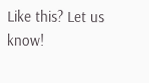Like this? Let us know!